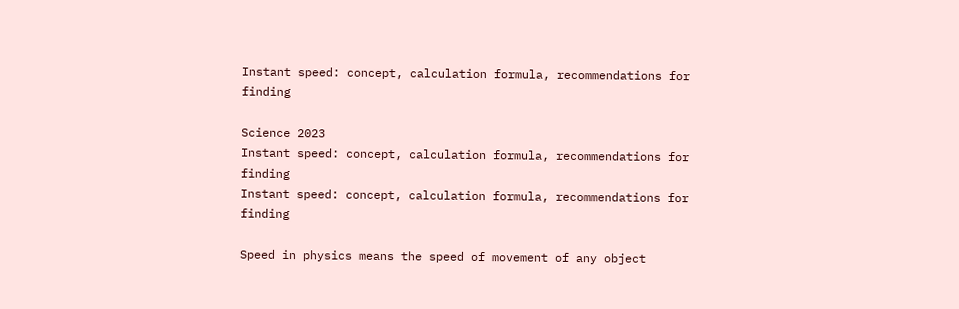Instant speed: concept, calculation formula, recommendations for finding

Science 2023
Instant speed: concept, calculation formula, recommendations for finding
Instant speed: concept, calculation formula, recommendations for finding

Speed in physics means the speed of movement of any object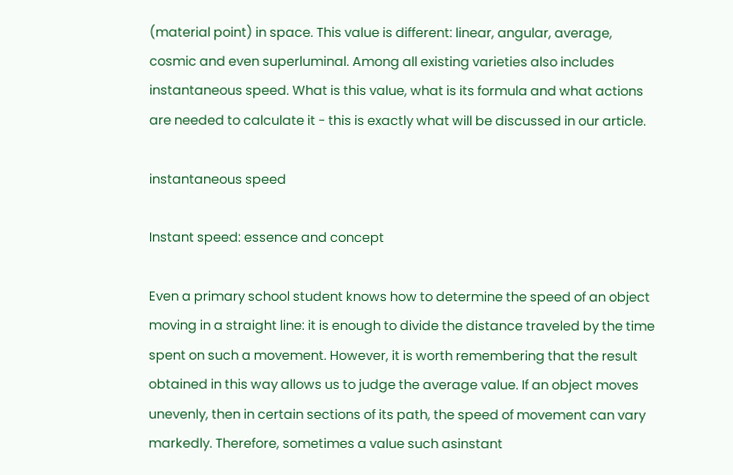(material point) in space. This value is different: linear, angular, average, cosmic and even superluminal. Among all existing varieties also includes instantaneous speed. What is this value, what is its formula and what actions are needed to calculate it - this is exactly what will be discussed in our article.

instantaneous speed

Instant speed: essence and concept

Even a primary school student knows how to determine the speed of an object moving in a straight line: it is enough to divide the distance traveled by the time spent on such a movement. However, it is worth remembering that the result obtained in this way allows us to judge the average value. If an object moves unevenly, then in certain sections of its path, the speed of movement can vary markedly. Therefore, sometimes a value such asinstant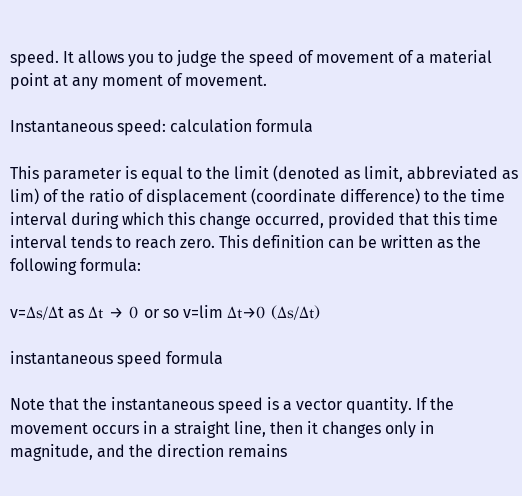speed. It allows you to judge the speed of movement of a material point at any moment of movement.

Instantaneous speed: calculation formula

This parameter is equal to the limit (denoted as limit, abbreviated as lim) of the ratio of displacement (coordinate difference) to the time interval during which this change occurred, provided that this time interval tends to reach zero. This definition can be written as the following formula:

v=Δs/Δt as Δt → 0 or so v=lim Δt→0 (Δs/Δt)

instantaneous speed formula

Note that the instantaneous speed is a vector quantity. If the movement occurs in a straight line, then it changes only in magnitude, and the direction remains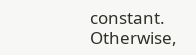constant. Otherwise,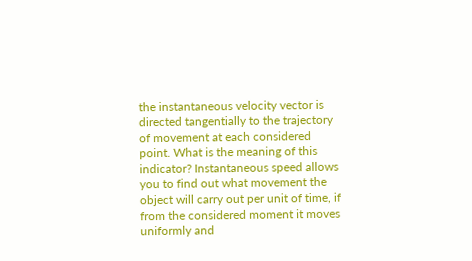the instantaneous velocity vector is directed tangentially to the trajectory of movement at each considered point. What is the meaning of this indicator? Instantaneous speed allows you to find out what movement the object will carry out per unit of time, if from the considered moment it moves uniformly and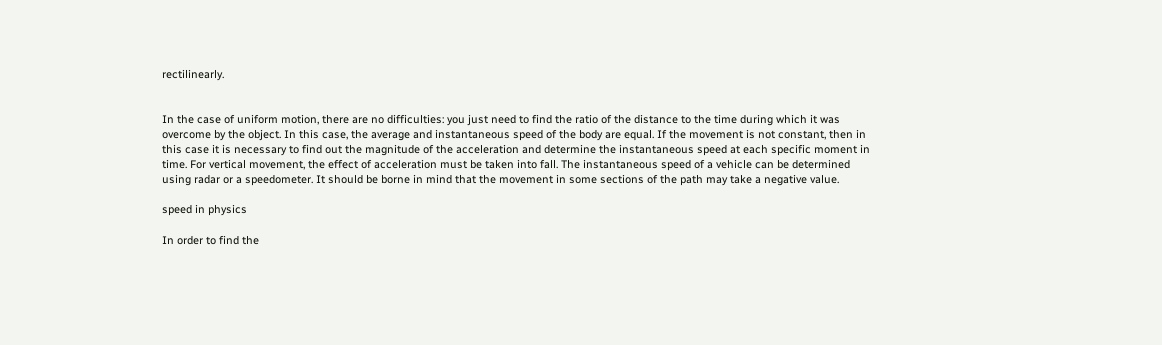rectilinearly.


In the case of uniform motion, there are no difficulties: you just need to find the ratio of the distance to the time during which it was overcome by the object. In this case, the average and instantaneous speed of the body are equal. If the movement is not constant, then in this case it is necessary to find out the magnitude of the acceleration and determine the instantaneous speed at each specific moment in time. For vertical movement, the effect of acceleration must be taken into fall. The instantaneous speed of a vehicle can be determined using radar or a speedometer. It should be borne in mind that the movement in some sections of the path may take a negative value.

speed in physics

In order to find the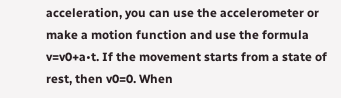acceleration, you can use the accelerometer or make a motion function and use the formula v=v0+a•t. If the movement starts from a state of rest, then v0=0. When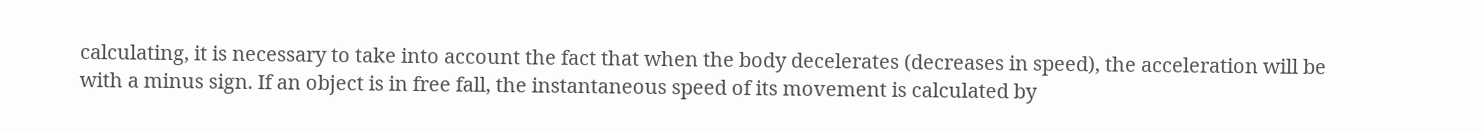calculating, it is necessary to take into account the fact that when the body decelerates (decreases in speed), the acceleration will be with a minus sign. If an object is in free fall, the instantaneous speed of its movement is calculated by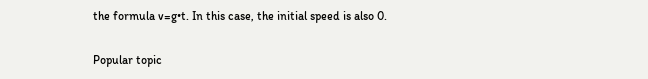the formula v=g•t. In this case, the initial speed is also 0.

Popular topic